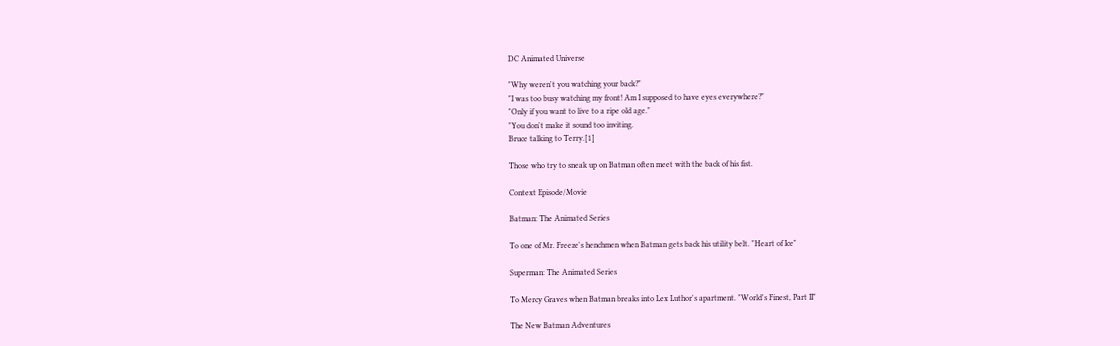DC Animated Universe

"Why weren't you watching your back?"
"I was too busy watching my front! Am I supposed to have eyes everywhere?"
"Only if you want to live to a ripe old age."
"You don't make it sound too inviting.
Bruce talking to Terry.[1]

Those who try to sneak up on Batman often meet with the back of his fist.

Context Episode/Movie

Batman: The Animated Series

To one of Mr. Freeze's henchmen when Batman gets back his utility belt. "Heart of Ice"

Superman: The Animated Series

To Mercy Graves when Batman breaks into Lex Luthor's apartment. "World's Finest, Part II"

The New Batman Adventures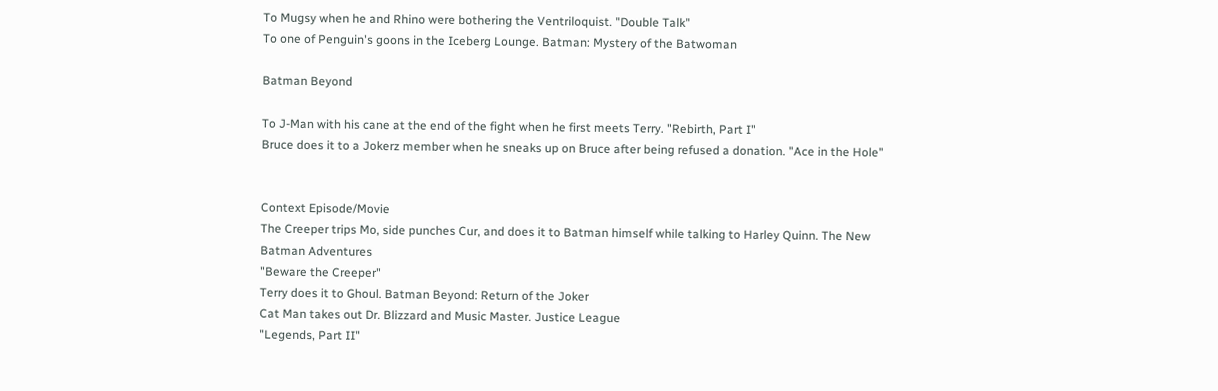To Mugsy when he and Rhino were bothering the Ventriloquist. "Double Talk"
To one of Penguin's goons in the Iceberg Lounge. Batman: Mystery of the Batwoman

Batman Beyond

To J-Man with his cane at the end of the fight when he first meets Terry. "Rebirth, Part I"
Bruce does it to a Jokerz member when he sneaks up on Bruce after being refused a donation. "Ace in the Hole"


Context Episode/Movie
The Creeper trips Mo, side punches Cur, and does it to Batman himself while talking to Harley Quinn. The New Batman Adventures
"Beware the Creeper"
Terry does it to Ghoul. Batman Beyond: Return of the Joker
Cat Man takes out Dr. Blizzard and Music Master. Justice League
"Legends, Part II"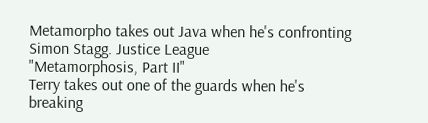Metamorpho takes out Java when he's confronting Simon Stagg. Justice League
"Metamorphosis, Part II"
Terry takes out one of the guards when he's breaking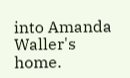into Amanda Waller's home.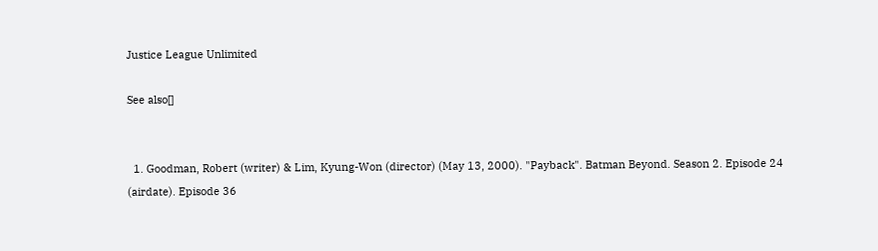Justice League Unlimited

See also[]


  1. Goodman, Robert (writer) & Lim, Kyung-Won (director) (May 13, 2000). "Payback". Batman Beyond. Season 2. Episode 24 (airdate). Episode 36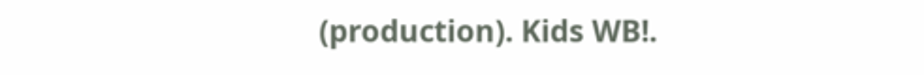(production). Kids WB!.